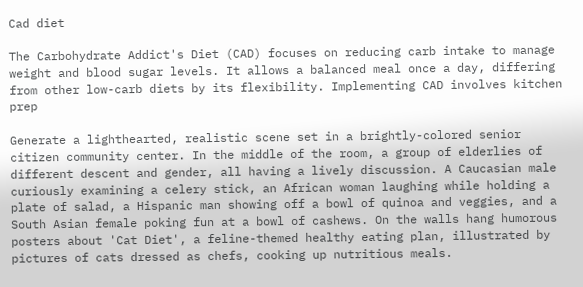Cad diet

The Carbohydrate Addict's Diet (CAD) focuses on reducing carb intake to manage weight and blood sugar levels. It allows a balanced meal once a day, differing from other low-carb diets by its flexibility. Implementing CAD involves kitchen prep

Generate a lighthearted, realistic scene set in a brightly-colored senior citizen community center. In the middle of the room, a group of elderlies of different descent and gender, all having a lively discussion. A Caucasian male curiously examining a celery stick, an African woman laughing while holding a plate of salad, a Hispanic man showing off a bowl of quinoa and veggies, and a South Asian female poking fun at a bowl of cashews. On the walls hang humorous posters about 'Cat Diet', a feline-themed healthy eating plan, illustrated by pictures of cats dressed as chefs, cooking up nutritious meals.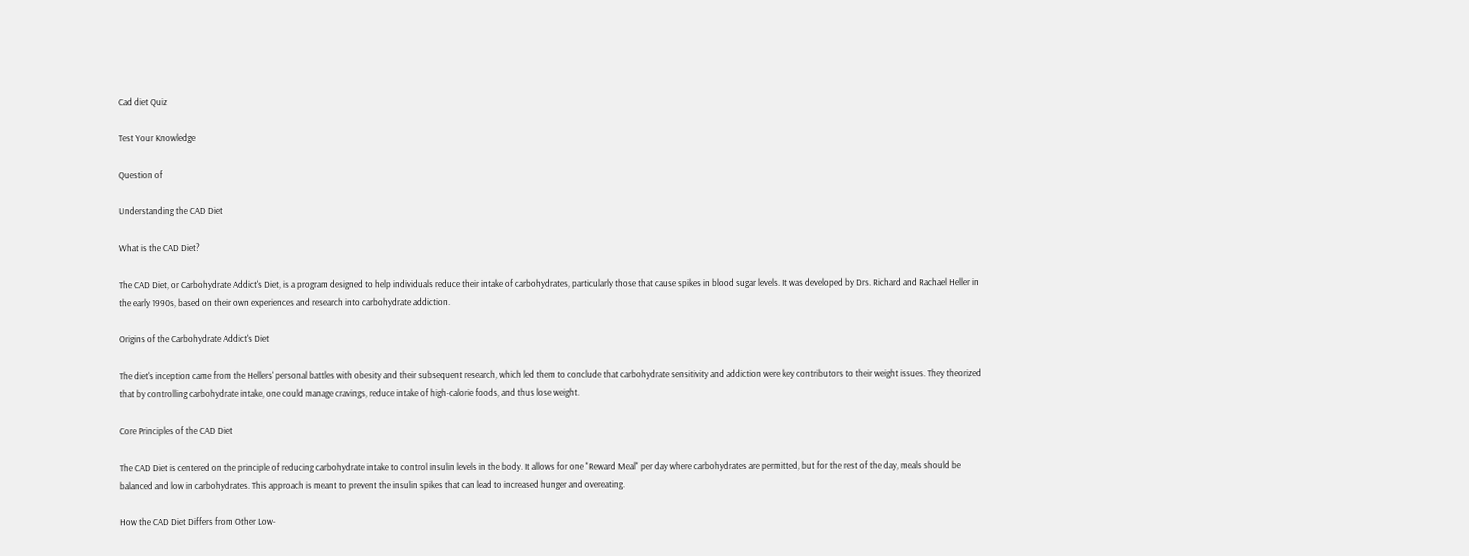Cad diet Quiz

Test Your Knowledge

Question of

Understanding the CAD Diet

What is the CAD Diet?

The CAD Diet, or Carbohydrate Addict's Diet, is a program designed to help individuals reduce their intake of carbohydrates, particularly those that cause spikes in blood sugar levels. It was developed by Drs. Richard and Rachael Heller in the early 1990s, based on their own experiences and research into carbohydrate addiction.

Origins of the Carbohydrate Addict's Diet

The diet's inception came from the Hellers' personal battles with obesity and their subsequent research, which led them to conclude that carbohydrate sensitivity and addiction were key contributors to their weight issues. They theorized that by controlling carbohydrate intake, one could manage cravings, reduce intake of high-calorie foods, and thus lose weight.

Core Principles of the CAD Diet

The CAD Diet is centered on the principle of reducing carbohydrate intake to control insulin levels in the body. It allows for one "Reward Meal" per day where carbohydrates are permitted, but for the rest of the day, meals should be balanced and low in carbohydrates. This approach is meant to prevent the insulin spikes that can lead to increased hunger and overeating.

How the CAD Diet Differs from Other Low-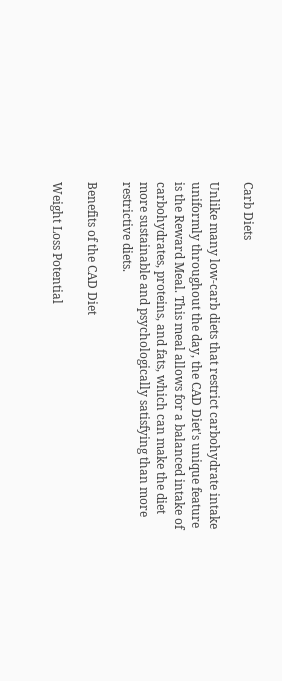Carb Diets

Unlike many low-carb diets that restrict carbohydrate intake uniformly throughout the day, the CAD Diet's unique feature is the Reward Meal. This meal allows for a balanced intake of carbohydrates, proteins, and fats, which can make the diet more sustainable and psychologically satisfying than more restrictive diets.

Benefits of the CAD Diet

Weight Loss Potential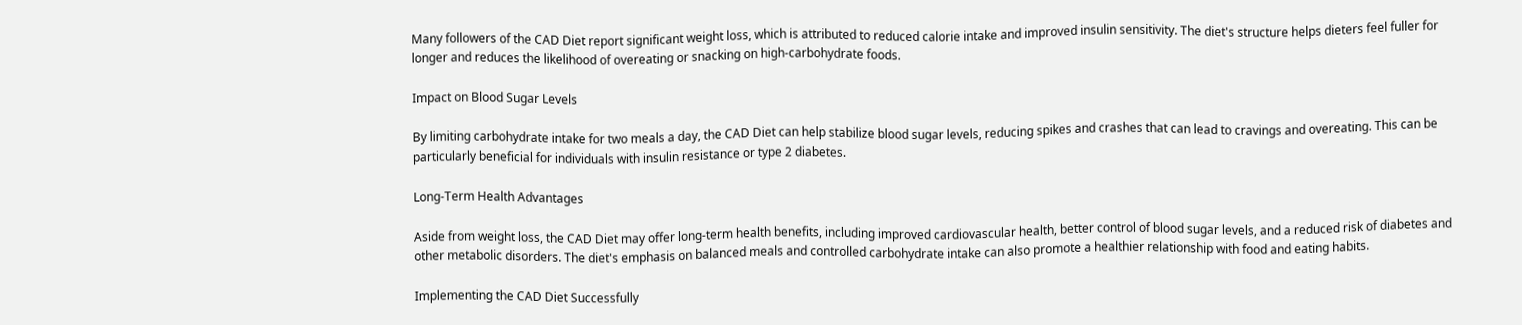Many followers of the CAD Diet report significant weight loss, which is attributed to reduced calorie intake and improved insulin sensitivity. The diet's structure helps dieters feel fuller for longer and reduces the likelihood of overeating or snacking on high-carbohydrate foods.

Impact on Blood Sugar Levels

By limiting carbohydrate intake for two meals a day, the CAD Diet can help stabilize blood sugar levels, reducing spikes and crashes that can lead to cravings and overeating. This can be particularly beneficial for individuals with insulin resistance or type 2 diabetes.

Long-Term Health Advantages

Aside from weight loss, the CAD Diet may offer long-term health benefits, including improved cardiovascular health, better control of blood sugar levels, and a reduced risk of diabetes and other metabolic disorders. The diet's emphasis on balanced meals and controlled carbohydrate intake can also promote a healthier relationship with food and eating habits.

Implementing the CAD Diet Successfully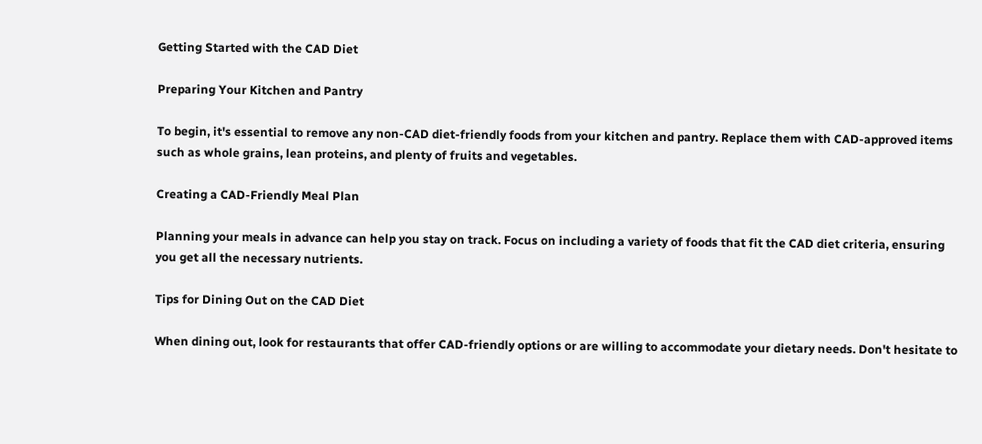Getting Started with the CAD Diet

Preparing Your Kitchen and Pantry

To begin, it's essential to remove any non-CAD diet-friendly foods from your kitchen and pantry. Replace them with CAD-approved items such as whole grains, lean proteins, and plenty of fruits and vegetables.

Creating a CAD-Friendly Meal Plan

Planning your meals in advance can help you stay on track. Focus on including a variety of foods that fit the CAD diet criteria, ensuring you get all the necessary nutrients.

Tips for Dining Out on the CAD Diet

When dining out, look for restaurants that offer CAD-friendly options or are willing to accommodate your dietary needs. Don't hesitate to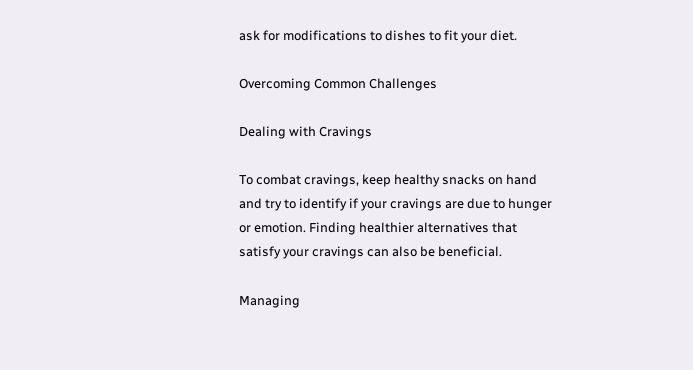ask for modifications to dishes to fit your diet.

Overcoming Common Challenges

Dealing with Cravings

To combat cravings, keep healthy snacks on hand and try to identify if your cravings are due to hunger or emotion. Finding healthier alternatives that satisfy your cravings can also be beneficial.

Managing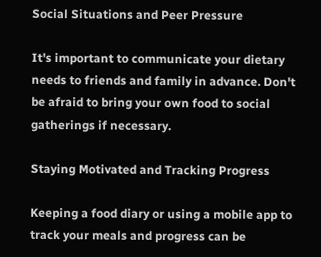Social Situations and Peer Pressure

It's important to communicate your dietary needs to friends and family in advance. Don't be afraid to bring your own food to social gatherings if necessary.

Staying Motivated and Tracking Progress

Keeping a food diary or using a mobile app to track your meals and progress can be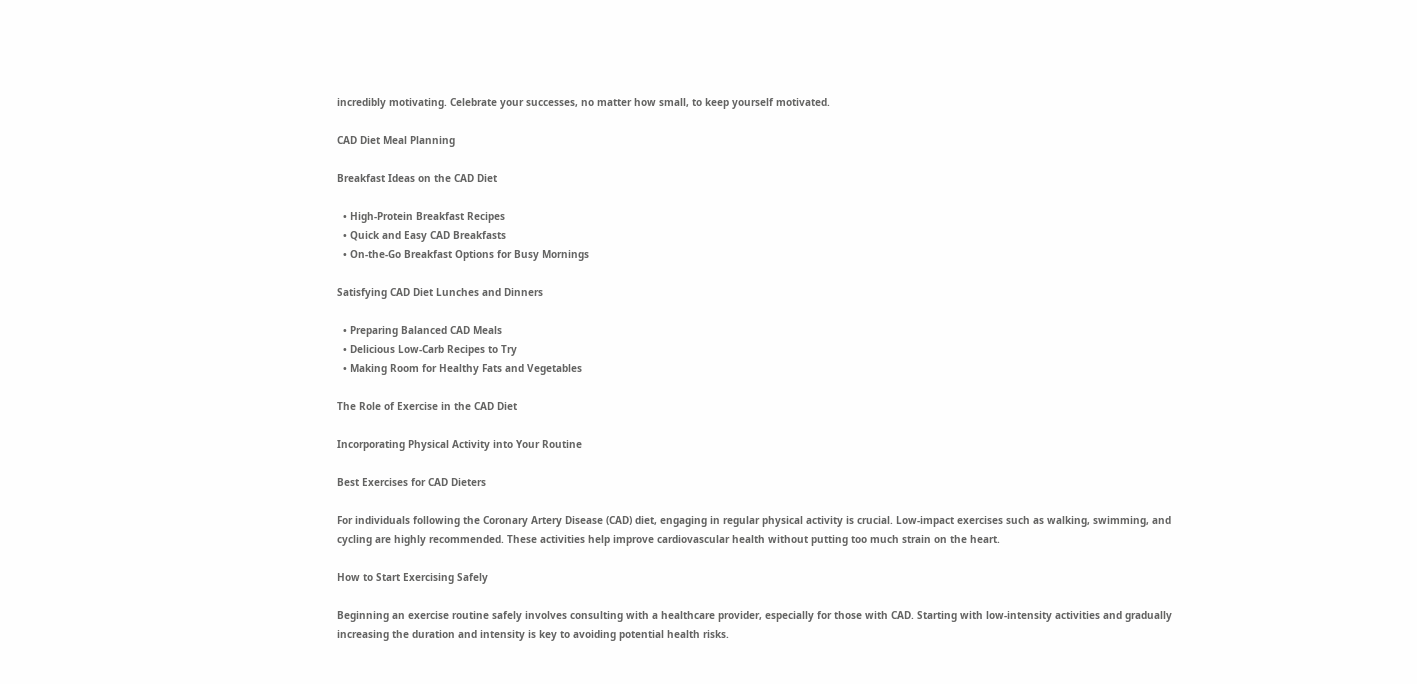incredibly motivating. Celebrate your successes, no matter how small, to keep yourself motivated.

CAD Diet Meal Planning

Breakfast Ideas on the CAD Diet

  • High-Protein Breakfast Recipes
  • Quick and Easy CAD Breakfasts
  • On-the-Go Breakfast Options for Busy Mornings

Satisfying CAD Diet Lunches and Dinners

  • Preparing Balanced CAD Meals
  • Delicious Low-Carb Recipes to Try
  • Making Room for Healthy Fats and Vegetables

The Role of Exercise in the CAD Diet

Incorporating Physical Activity into Your Routine

Best Exercises for CAD Dieters

For individuals following the Coronary Artery Disease (CAD) diet, engaging in regular physical activity is crucial. Low-impact exercises such as walking, swimming, and cycling are highly recommended. These activities help improve cardiovascular health without putting too much strain on the heart.

How to Start Exercising Safely

Beginning an exercise routine safely involves consulting with a healthcare provider, especially for those with CAD. Starting with low-intensity activities and gradually increasing the duration and intensity is key to avoiding potential health risks.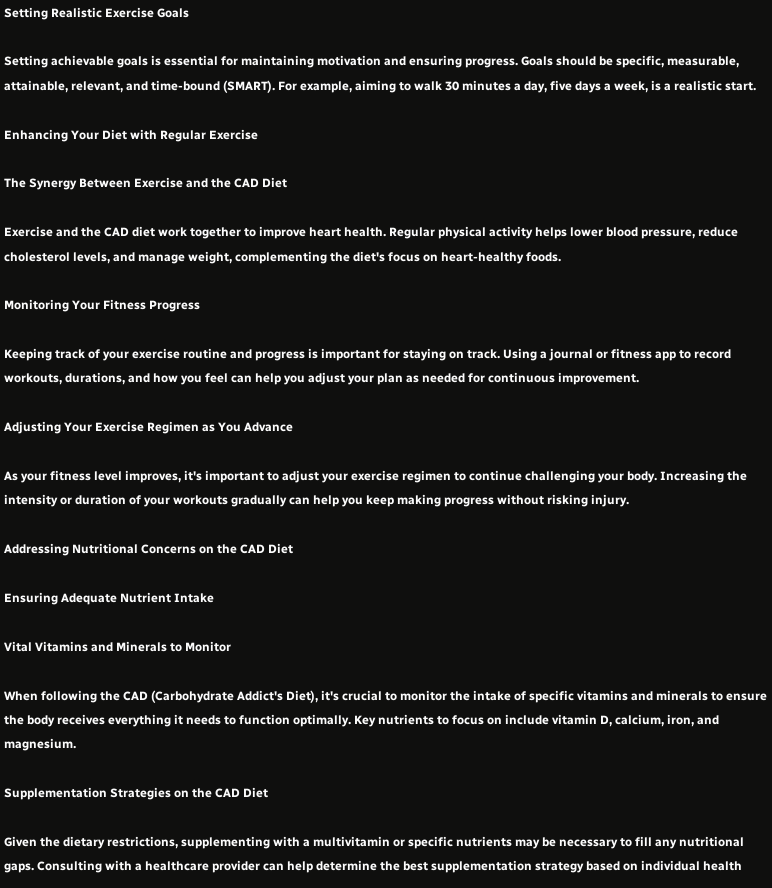Setting Realistic Exercise Goals

Setting achievable goals is essential for maintaining motivation and ensuring progress. Goals should be specific, measurable, attainable, relevant, and time-bound (SMART). For example, aiming to walk 30 minutes a day, five days a week, is a realistic start.

Enhancing Your Diet with Regular Exercise

The Synergy Between Exercise and the CAD Diet

Exercise and the CAD diet work together to improve heart health. Regular physical activity helps lower blood pressure, reduce cholesterol levels, and manage weight, complementing the diet's focus on heart-healthy foods.

Monitoring Your Fitness Progress

Keeping track of your exercise routine and progress is important for staying on track. Using a journal or fitness app to record workouts, durations, and how you feel can help you adjust your plan as needed for continuous improvement.

Adjusting Your Exercise Regimen as You Advance

As your fitness level improves, it's important to adjust your exercise regimen to continue challenging your body. Increasing the intensity or duration of your workouts gradually can help you keep making progress without risking injury.

Addressing Nutritional Concerns on the CAD Diet

Ensuring Adequate Nutrient Intake

Vital Vitamins and Minerals to Monitor

When following the CAD (Carbohydrate Addict's Diet), it's crucial to monitor the intake of specific vitamins and minerals to ensure the body receives everything it needs to function optimally. Key nutrients to focus on include vitamin D, calcium, iron, and magnesium.

Supplementation Strategies on the CAD Diet

Given the dietary restrictions, supplementing with a multivitamin or specific nutrients may be necessary to fill any nutritional gaps. Consulting with a healthcare provider can help determine the best supplementation strategy based on individual health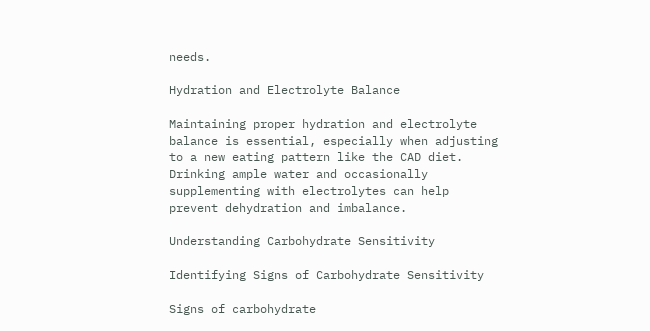needs.

Hydration and Electrolyte Balance

Maintaining proper hydration and electrolyte balance is essential, especially when adjusting to a new eating pattern like the CAD diet. Drinking ample water and occasionally supplementing with electrolytes can help prevent dehydration and imbalance.

Understanding Carbohydrate Sensitivity

Identifying Signs of Carbohydrate Sensitivity

Signs of carbohydrate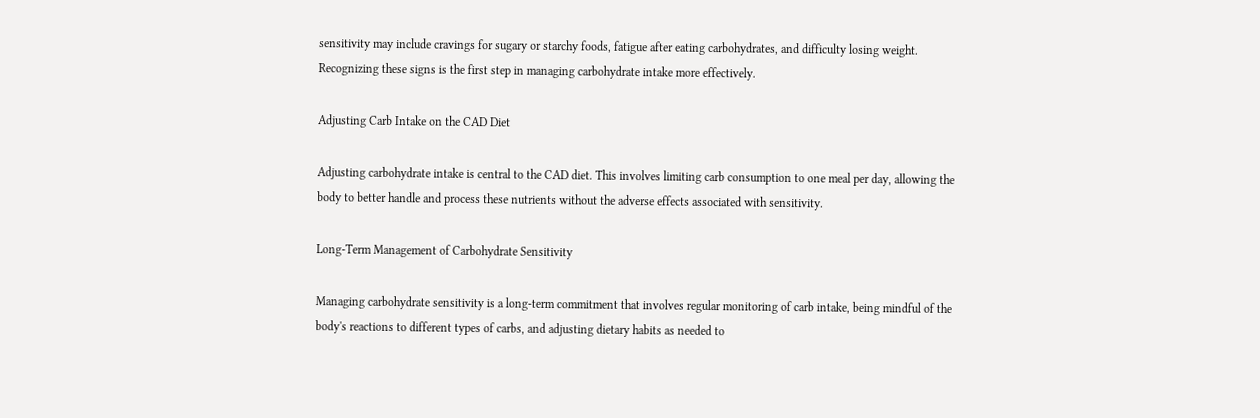sensitivity may include cravings for sugary or starchy foods, fatigue after eating carbohydrates, and difficulty losing weight. Recognizing these signs is the first step in managing carbohydrate intake more effectively.

Adjusting Carb Intake on the CAD Diet

Adjusting carbohydrate intake is central to the CAD diet. This involves limiting carb consumption to one meal per day, allowing the body to better handle and process these nutrients without the adverse effects associated with sensitivity.

Long-Term Management of Carbohydrate Sensitivity

Managing carbohydrate sensitivity is a long-term commitment that involves regular monitoring of carb intake, being mindful of the body's reactions to different types of carbs, and adjusting dietary habits as needed to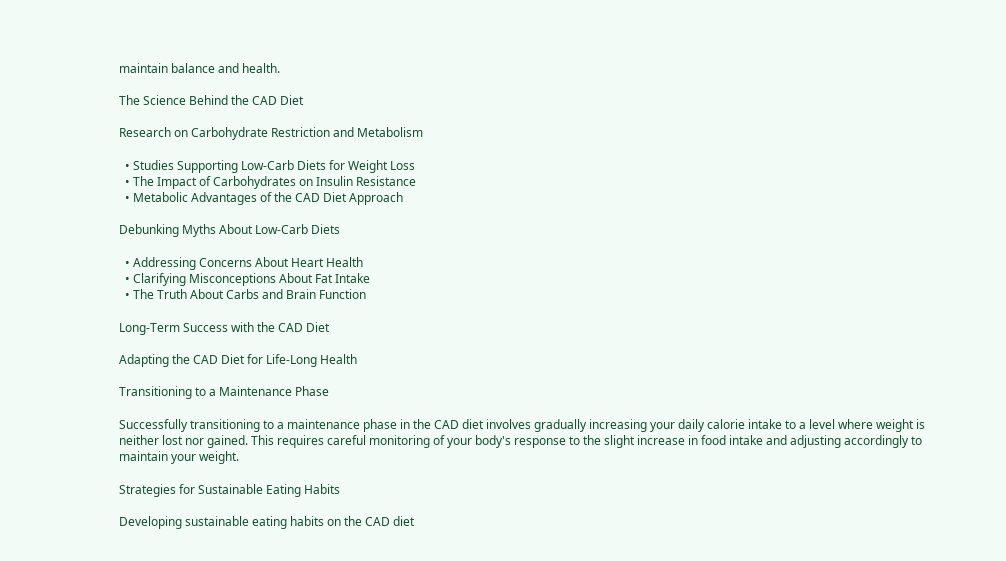maintain balance and health.

The Science Behind the CAD Diet

Research on Carbohydrate Restriction and Metabolism

  • Studies Supporting Low-Carb Diets for Weight Loss
  • The Impact of Carbohydrates on Insulin Resistance
  • Metabolic Advantages of the CAD Diet Approach

Debunking Myths About Low-Carb Diets

  • Addressing Concerns About Heart Health
  • Clarifying Misconceptions About Fat Intake
  • The Truth About Carbs and Brain Function

Long-Term Success with the CAD Diet

Adapting the CAD Diet for Life-Long Health

Transitioning to a Maintenance Phase

Successfully transitioning to a maintenance phase in the CAD diet involves gradually increasing your daily calorie intake to a level where weight is neither lost nor gained. This requires careful monitoring of your body's response to the slight increase in food intake and adjusting accordingly to maintain your weight.

Strategies for Sustainable Eating Habits

Developing sustainable eating habits on the CAD diet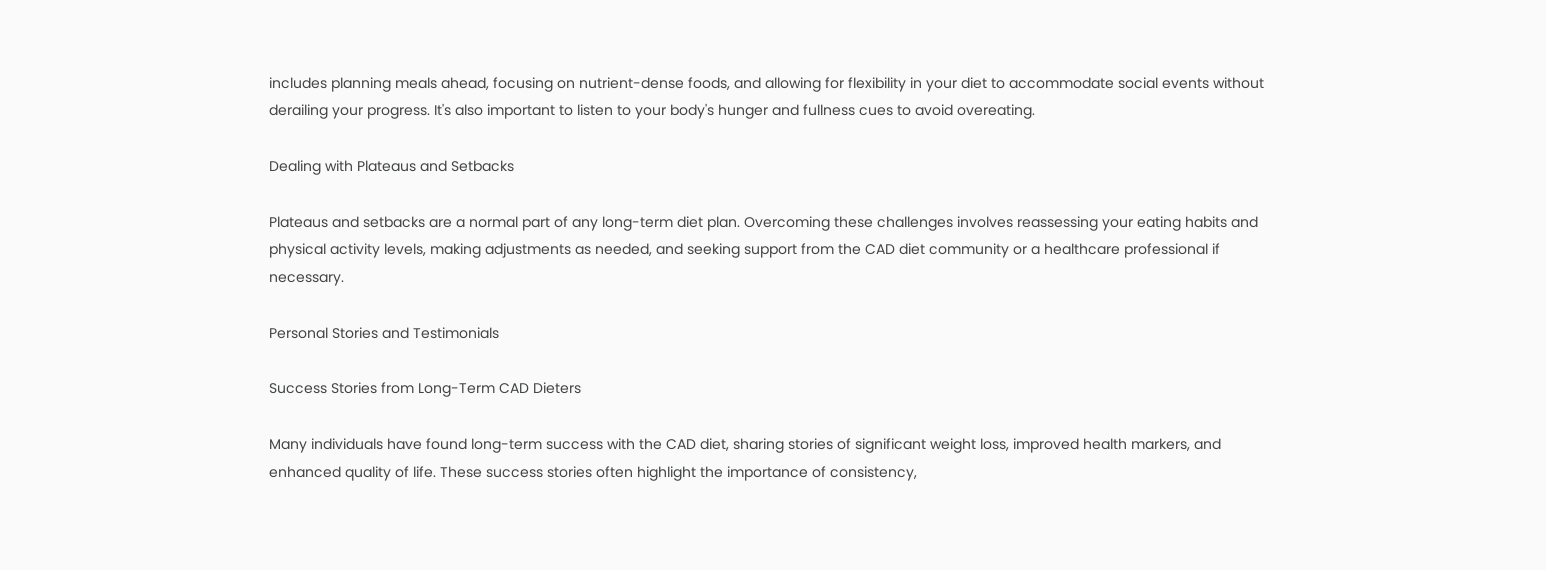includes planning meals ahead, focusing on nutrient-dense foods, and allowing for flexibility in your diet to accommodate social events without derailing your progress. It's also important to listen to your body's hunger and fullness cues to avoid overeating.

Dealing with Plateaus and Setbacks

Plateaus and setbacks are a normal part of any long-term diet plan. Overcoming these challenges involves reassessing your eating habits and physical activity levels, making adjustments as needed, and seeking support from the CAD diet community or a healthcare professional if necessary.

Personal Stories and Testimonials

Success Stories from Long-Term CAD Dieters

Many individuals have found long-term success with the CAD diet, sharing stories of significant weight loss, improved health markers, and enhanced quality of life. These success stories often highlight the importance of consistency,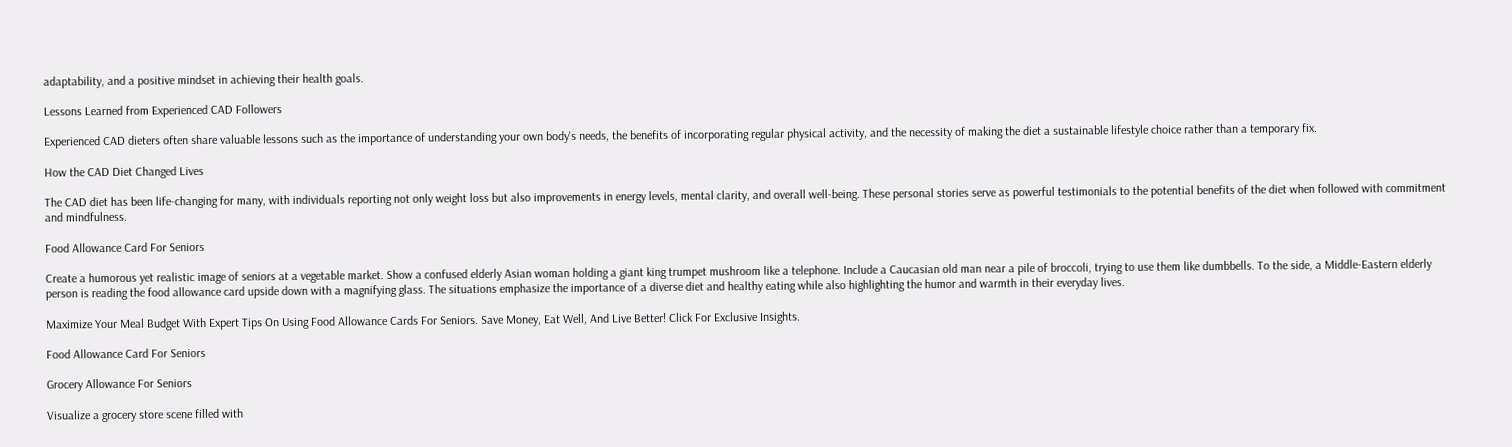adaptability, and a positive mindset in achieving their health goals.

Lessons Learned from Experienced CAD Followers

Experienced CAD dieters often share valuable lessons such as the importance of understanding your own body's needs, the benefits of incorporating regular physical activity, and the necessity of making the diet a sustainable lifestyle choice rather than a temporary fix.

How the CAD Diet Changed Lives

The CAD diet has been life-changing for many, with individuals reporting not only weight loss but also improvements in energy levels, mental clarity, and overall well-being. These personal stories serve as powerful testimonials to the potential benefits of the diet when followed with commitment and mindfulness.

Food Allowance Card For Seniors

Create a humorous yet realistic image of seniors at a vegetable market. Show a confused elderly Asian woman holding a giant king trumpet mushroom like a telephone. Include a Caucasian old man near a pile of broccoli, trying to use them like dumbbells. To the side, a Middle-Eastern elderly person is reading the food allowance card upside down with a magnifying glass. The situations emphasize the importance of a diverse diet and healthy eating while also highlighting the humor and warmth in their everyday lives.

Maximize Your Meal Budget With Expert Tips On Using Food Allowance Cards For Seniors. Save Money, Eat Well, And Live Better! Click For Exclusive Insights.

Food Allowance Card For Seniors

Grocery Allowance For Seniors

Visualize a grocery store scene filled with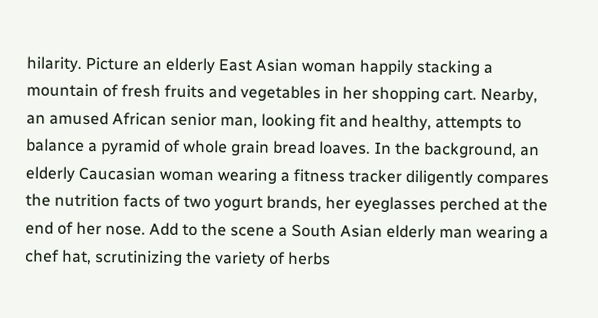hilarity. Picture an elderly East Asian woman happily stacking a mountain of fresh fruits and vegetables in her shopping cart. Nearby, an amused African senior man, looking fit and healthy, attempts to balance a pyramid of whole grain bread loaves. In the background, an elderly Caucasian woman wearing a fitness tracker diligently compares the nutrition facts of two yogurt brands, her eyeglasses perched at the end of her nose. Add to the scene a South Asian elderly man wearing a chef hat, scrutinizing the variety of herbs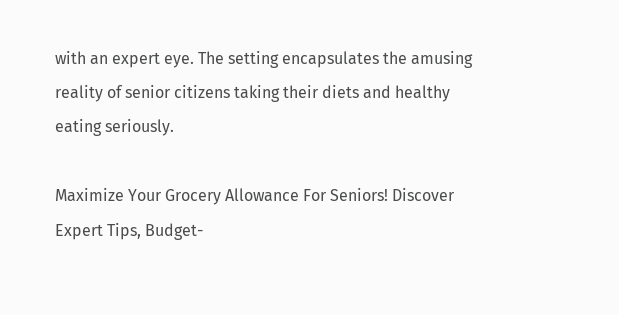with an expert eye. The setting encapsulates the amusing reality of senior citizens taking their diets and healthy eating seriously.

Maximize Your Grocery Allowance For Seniors! Discover Expert Tips, Budget-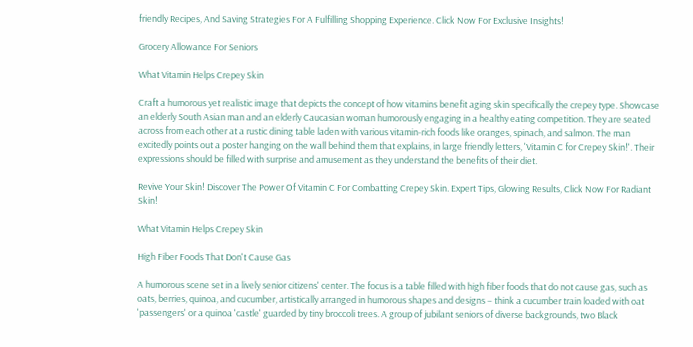friendly Recipes, And Saving Strategies For A Fulfilling Shopping Experience. Click Now For Exclusive Insights!

Grocery Allowance For Seniors

What Vitamin Helps Crepey Skin

Craft a humorous yet realistic image that depicts the concept of how vitamins benefit aging skin specifically the crepey type. Showcase an elderly South Asian man and an elderly Caucasian woman humorously engaging in a healthy eating competition. They are seated across from each other at a rustic dining table laden with various vitamin-rich foods like oranges, spinach, and salmon. The man excitedly points out a poster hanging on the wall behind them that explains, in large friendly letters, 'Vitamin C for Crepey Skin!'. Their expressions should be filled with surprise and amusement as they understand the benefits of their diet.

Revive Your Skin! Discover The Power Of Vitamin C For Combatting Crepey Skin. Expert Tips, Glowing Results, Click Now For Radiant Skin!

What Vitamin Helps Crepey Skin

High Fiber Foods That Don't Cause Gas

A humorous scene set in a lively senior citizens' center. The focus is a table filled with high fiber foods that do not cause gas, such as oats, berries, quinoa, and cucumber, artistically arranged in humorous shapes and designs – think a cucumber train loaded with oat 'passengers' or a quinoa 'castle' guarded by tiny broccoli trees. A group of jubilant seniors of diverse backgrounds, two Black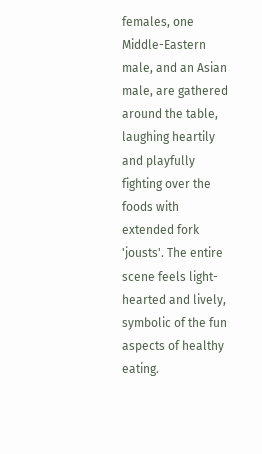females, one Middle-Eastern male, and an Asian male, are gathered around the table, laughing heartily and playfully fighting over the foods with extended fork 'jousts'. The entire scene feels light-hearted and lively, symbolic of the fun aspects of healthy eating.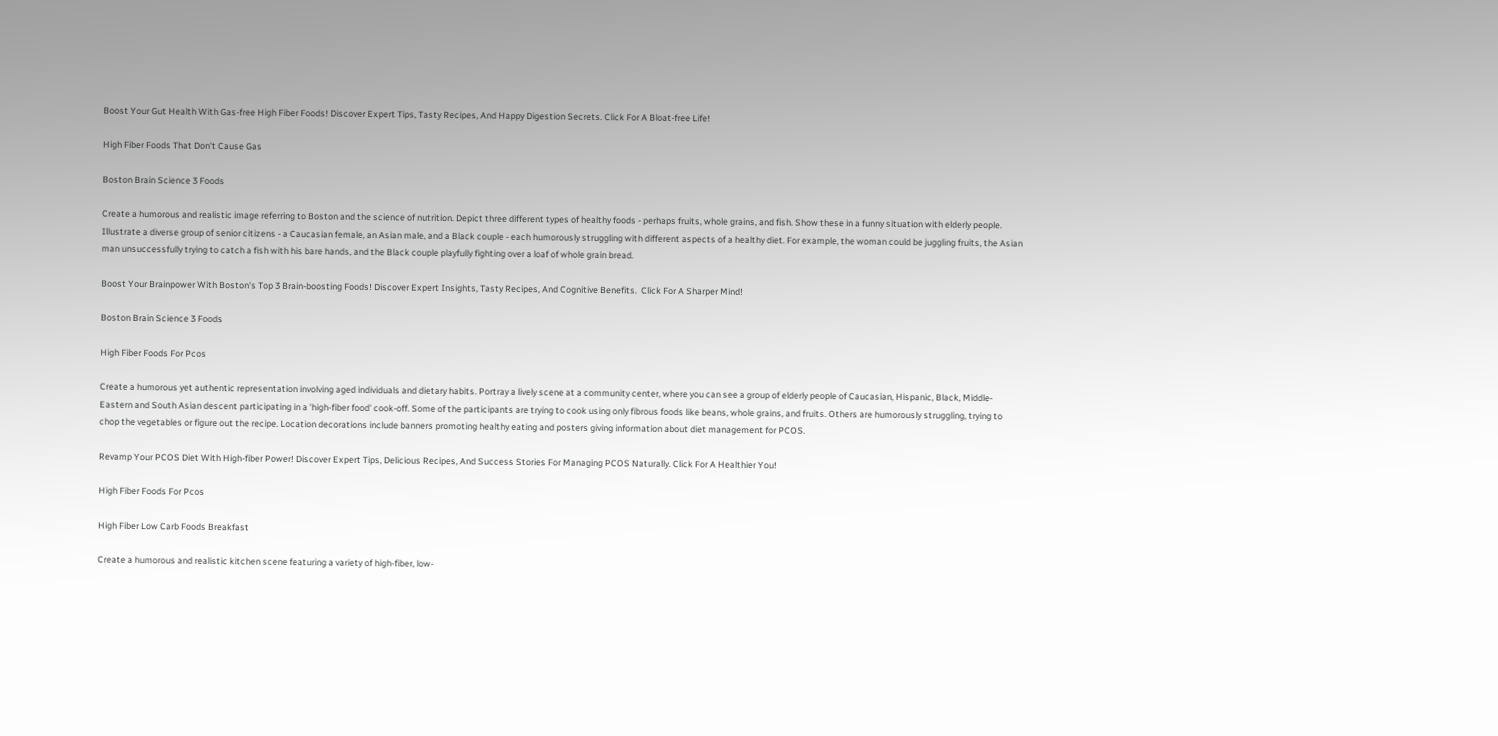Boost Your Gut Health With Gas-free High Fiber Foods! Discover Expert Tips, Tasty Recipes, And Happy Digestion Secrets. Click For A Bloat-free Life!

High Fiber Foods That Don't Cause Gas

Boston Brain Science 3 Foods

Create a humorous and realistic image referring to Boston and the science of nutrition. Depict three different types of healthy foods - perhaps fruits, whole grains, and fish. Show these in a funny situation with elderly people. Illustrate a diverse group of senior citizens - a Caucasian female, an Asian male, and a Black couple - each humorously struggling with different aspects of a healthy diet. For example, the woman could be juggling fruits, the Asian man unsuccessfully trying to catch a fish with his bare hands, and the Black couple playfully fighting over a loaf of whole grain bread.

Boost Your Brainpower With Boston's Top 3 Brain-boosting Foods! Discover Expert Insights, Tasty Recipes, And Cognitive Benefits.  Click For A Sharper Mind!

Boston Brain Science 3 Foods

High Fiber Foods For Pcos

Create a humorous yet authentic representation involving aged individuals and dietary habits. Portray a lively scene at a community center, where you can see a group of elderly people of Caucasian, Hispanic, Black, Middle-Eastern and South Asian descent participating in a 'high-fiber food' cook-off. Some of the participants are trying to cook using only fibrous foods like beans, whole grains, and fruits. Others are humorously struggling, trying to chop the vegetables or figure out the recipe. Location decorations include banners promoting healthy eating and posters giving information about diet management for PCOS.

Revamp Your PCOS Diet With High-fiber Power! Discover Expert Tips, Delicious Recipes, And Success Stories For Managing PCOS Naturally. Click For A Healthier You!

High Fiber Foods For Pcos

High Fiber Low Carb Foods Breakfast

Create a humorous and realistic kitchen scene featuring a variety of high-fiber, low-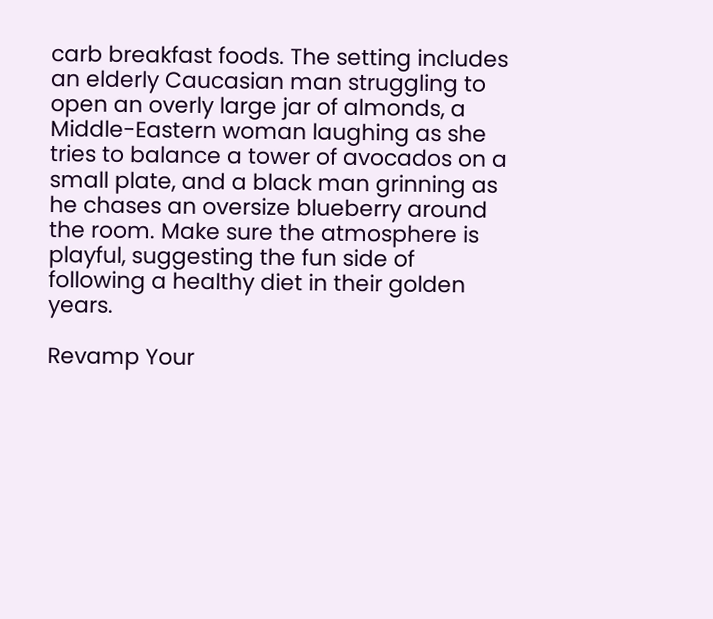carb breakfast foods. The setting includes an elderly Caucasian man struggling to open an overly large jar of almonds, a Middle-Eastern woman laughing as she tries to balance a tower of avocados on a small plate, and a black man grinning as he chases an oversize blueberry around the room. Make sure the atmosphere is playful, suggesting the fun side of following a healthy diet in their golden years.

Revamp Your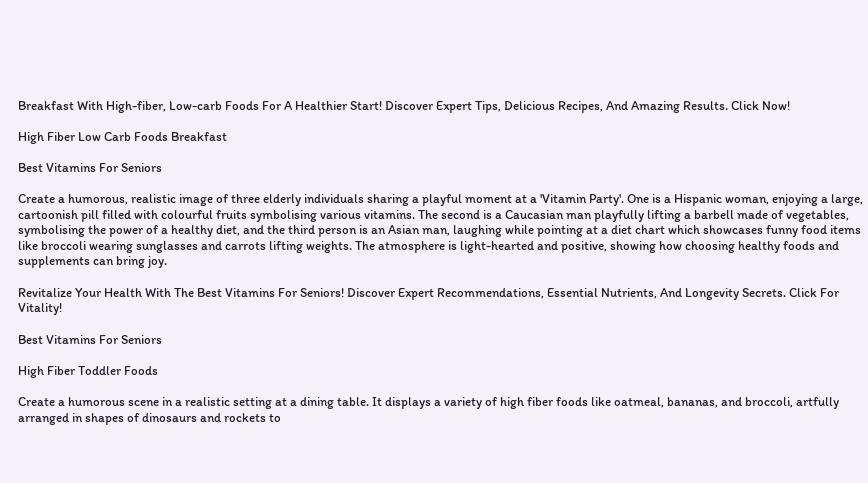Breakfast With High-fiber, Low-carb Foods For A Healthier Start! Discover Expert Tips, Delicious Recipes, And Amazing Results. Click Now!

High Fiber Low Carb Foods Breakfast

Best Vitamins For Seniors

Create a humorous, realistic image of three elderly individuals sharing a playful moment at a 'Vitamin Party'. One is a Hispanic woman, enjoying a large, cartoonish pill filled with colourful fruits symbolising various vitamins. The second is a Caucasian man playfully lifting a barbell made of vegetables, symbolising the power of a healthy diet, and the third person is an Asian man, laughing while pointing at a diet chart which showcases funny food items like broccoli wearing sunglasses and carrots lifting weights. The atmosphere is light-hearted and positive, showing how choosing healthy foods and supplements can bring joy.

Revitalize Your Health With The Best Vitamins For Seniors! Discover Expert Recommendations, Essential Nutrients, And Longevity Secrets. Click For Vitality!

Best Vitamins For Seniors

High Fiber Toddler Foods

Create a humorous scene in a realistic setting at a dining table. It displays a variety of high fiber foods like oatmeal, bananas, and broccoli, artfully arranged in shapes of dinosaurs and rockets to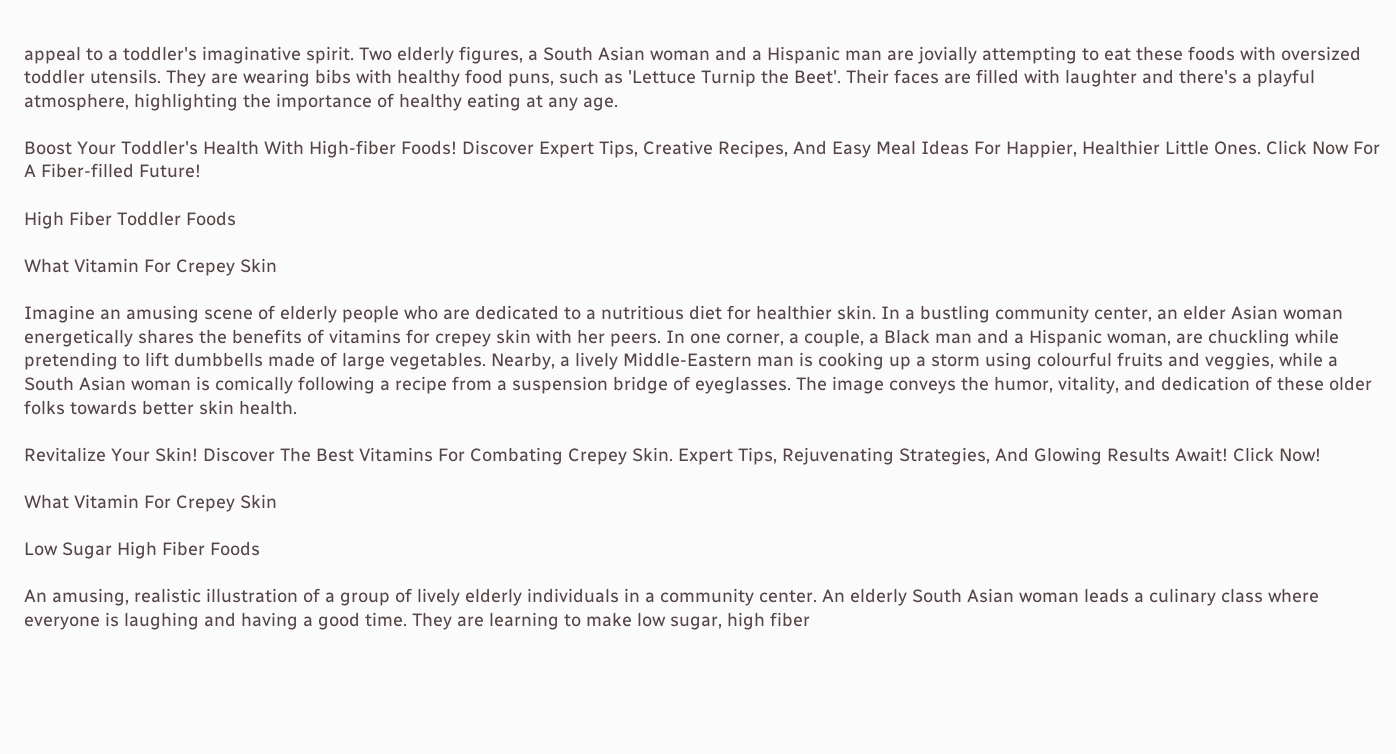appeal to a toddler's imaginative spirit. Two elderly figures, a South Asian woman and a Hispanic man are jovially attempting to eat these foods with oversized toddler utensils. They are wearing bibs with healthy food puns, such as 'Lettuce Turnip the Beet'. Their faces are filled with laughter and there's a playful atmosphere, highlighting the importance of healthy eating at any age.

Boost Your Toddler's Health With High-fiber Foods! Discover Expert Tips, Creative Recipes, And Easy Meal Ideas For Happier, Healthier Little Ones. Click Now For A Fiber-filled Future!

High Fiber Toddler Foods

What Vitamin For Crepey Skin

Imagine an amusing scene of elderly people who are dedicated to a nutritious diet for healthier skin. In a bustling community center, an elder Asian woman energetically shares the benefits of vitamins for crepey skin with her peers. In one corner, a couple, a Black man and a Hispanic woman, are chuckling while pretending to lift dumbbells made of large vegetables. Nearby, a lively Middle-Eastern man is cooking up a storm using colourful fruits and veggies, while a South Asian woman is comically following a recipe from a suspension bridge of eyeglasses. The image conveys the humor, vitality, and dedication of these older folks towards better skin health.

Revitalize Your Skin! Discover The Best Vitamins For Combating Crepey Skin. Expert Tips, Rejuvenating Strategies, And Glowing Results Await! Click Now!

What Vitamin For Crepey Skin

Low Sugar High Fiber Foods

An amusing, realistic illustration of a group of lively elderly individuals in a community center. An elderly South Asian woman leads a culinary class where everyone is laughing and having a good time. They are learning to make low sugar, high fiber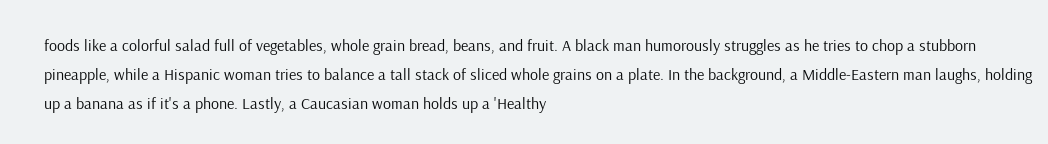foods like a colorful salad full of vegetables, whole grain bread, beans, and fruit. A black man humorously struggles as he tries to chop a stubborn pineapple, while a Hispanic woman tries to balance a tall stack of sliced whole grains on a plate. In the background, a Middle-Eastern man laughs, holding up a banana as if it's a phone. Lastly, a Caucasian woman holds up a 'Healthy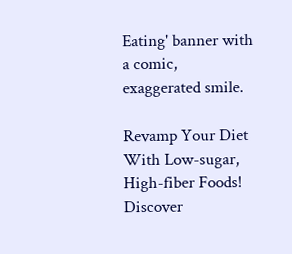Eating' banner with a comic, exaggerated smile.

Revamp Your Diet With Low-sugar, High-fiber Foods! Discover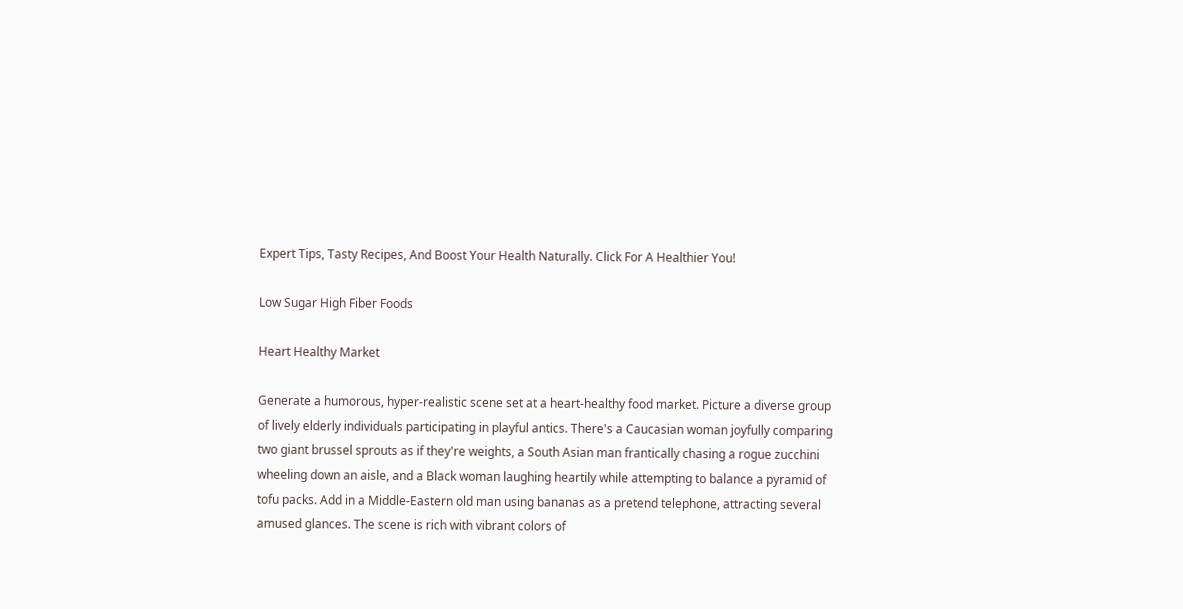Expert Tips, Tasty Recipes, And Boost Your Health Naturally. Click For A Healthier You!

Low Sugar High Fiber Foods

Heart Healthy Market

Generate a humorous, hyper-realistic scene set at a heart-healthy food market. Picture a diverse group of lively elderly individuals participating in playful antics. There's a Caucasian woman joyfully comparing two giant brussel sprouts as if they're weights, a South Asian man frantically chasing a rogue zucchini wheeling down an aisle, and a Black woman laughing heartily while attempting to balance a pyramid of tofu packs. Add in a Middle-Eastern old man using bananas as a pretend telephone, attracting several amused glances. The scene is rich with vibrant colors of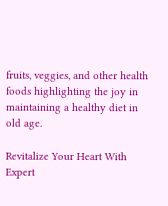fruits, veggies, and other health foods highlighting the joy in maintaining a healthy diet in old age.

Revitalize Your Heart With Expert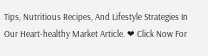Tips, Nutritious Recipes, And Lifestyle Strategies In Our Heart-healthy Market Article. ❤ Click Now For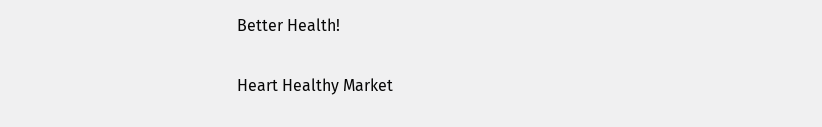Better Health!

Heart Healthy Market